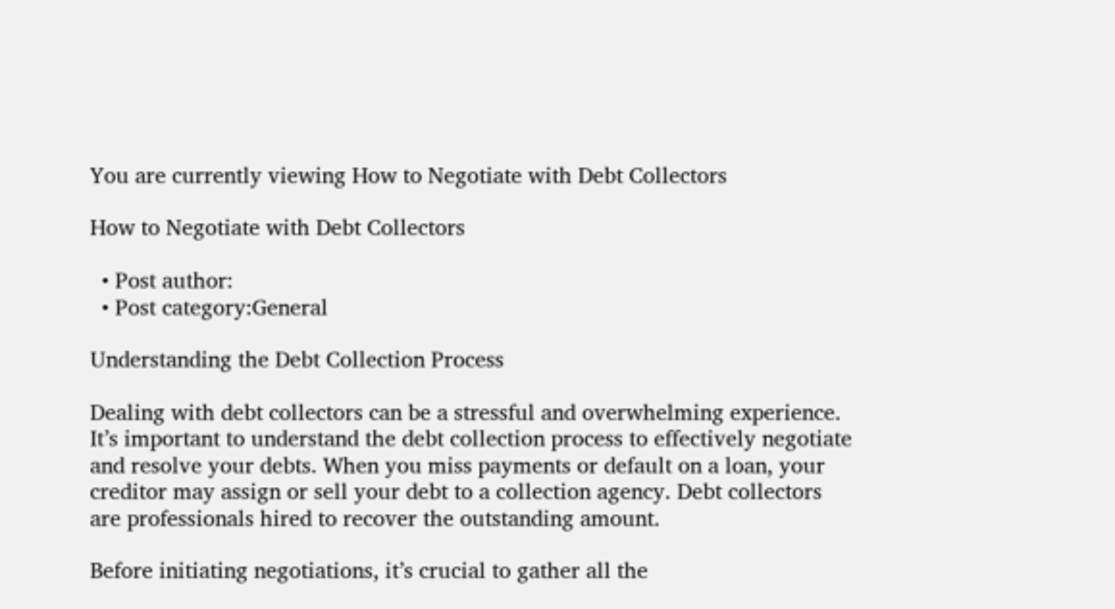You are currently viewing How to Negotiate with Debt Collectors

How to Negotiate with Debt Collectors

  • Post author:
  • Post category:General

Understanding the Debt Collection Process

Dealing with debt collectors can be a stressful and overwhelming experience. It’s important to understand the debt collection process to effectively negotiate and resolve your debts. When you miss payments or default on a loan, your creditor may assign or sell your debt to a collection agency. Debt collectors are professionals hired to recover the outstanding amount.

Before initiating negotiations, it’s crucial to gather all the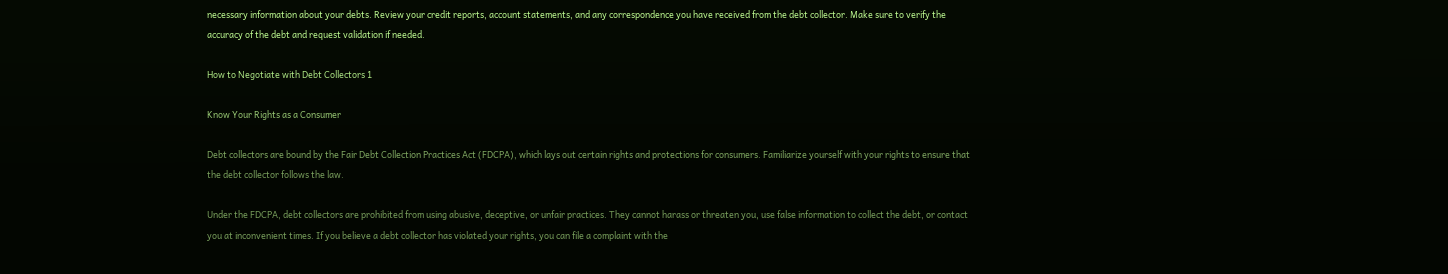necessary information about your debts. Review your credit reports, account statements, and any correspondence you have received from the debt collector. Make sure to verify the accuracy of the debt and request validation if needed.

How to Negotiate with Debt Collectors 1

Know Your Rights as a Consumer

Debt collectors are bound by the Fair Debt Collection Practices Act (FDCPA), which lays out certain rights and protections for consumers. Familiarize yourself with your rights to ensure that the debt collector follows the law.

Under the FDCPA, debt collectors are prohibited from using abusive, deceptive, or unfair practices. They cannot harass or threaten you, use false information to collect the debt, or contact you at inconvenient times. If you believe a debt collector has violated your rights, you can file a complaint with the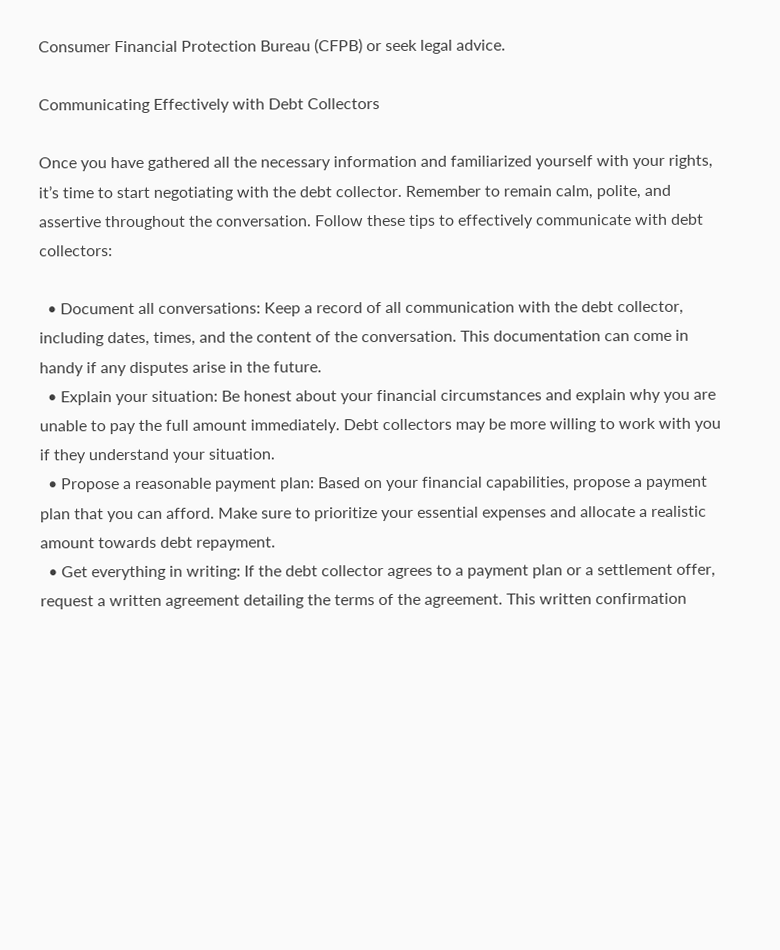Consumer Financial Protection Bureau (CFPB) or seek legal advice.

Communicating Effectively with Debt Collectors

Once you have gathered all the necessary information and familiarized yourself with your rights, it’s time to start negotiating with the debt collector. Remember to remain calm, polite, and assertive throughout the conversation. Follow these tips to effectively communicate with debt collectors:

  • Document all conversations: Keep a record of all communication with the debt collector, including dates, times, and the content of the conversation. This documentation can come in handy if any disputes arise in the future.
  • Explain your situation: Be honest about your financial circumstances and explain why you are unable to pay the full amount immediately. Debt collectors may be more willing to work with you if they understand your situation.
  • Propose a reasonable payment plan: Based on your financial capabilities, propose a payment plan that you can afford. Make sure to prioritize your essential expenses and allocate a realistic amount towards debt repayment.
  • Get everything in writing: If the debt collector agrees to a payment plan or a settlement offer, request a written agreement detailing the terms of the agreement. This written confirmation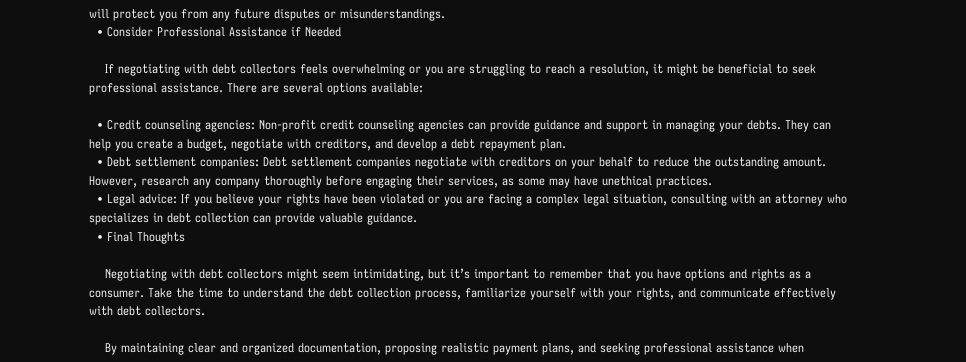will protect you from any future disputes or misunderstandings.
  • Consider Professional Assistance if Needed

    If negotiating with debt collectors feels overwhelming or you are struggling to reach a resolution, it might be beneficial to seek professional assistance. There are several options available:

  • Credit counseling agencies: Non-profit credit counseling agencies can provide guidance and support in managing your debts. They can help you create a budget, negotiate with creditors, and develop a debt repayment plan.
  • Debt settlement companies: Debt settlement companies negotiate with creditors on your behalf to reduce the outstanding amount. However, research any company thoroughly before engaging their services, as some may have unethical practices.
  • Legal advice: If you believe your rights have been violated or you are facing a complex legal situation, consulting with an attorney who specializes in debt collection can provide valuable guidance.
  • Final Thoughts

    Negotiating with debt collectors might seem intimidating, but it’s important to remember that you have options and rights as a consumer. Take the time to understand the debt collection process, familiarize yourself with your rights, and communicate effectively with debt collectors.

    By maintaining clear and organized documentation, proposing realistic payment plans, and seeking professional assistance when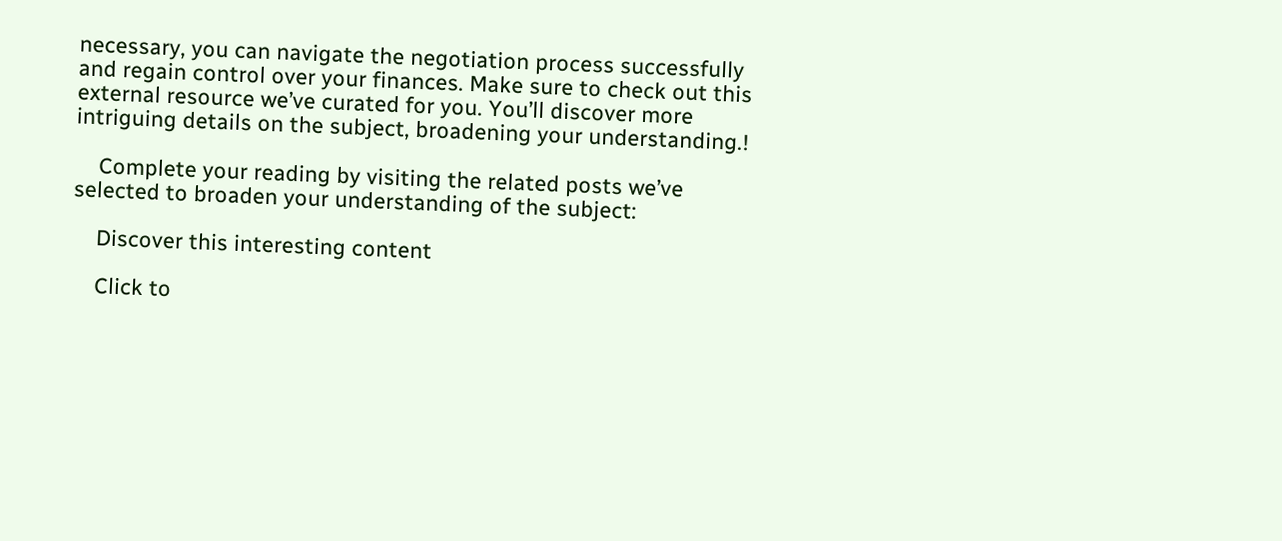necessary, you can navigate the negotiation process successfully and regain control over your finances. Make sure to check out this external resource we’ve curated for you. You’ll discover more intriguing details on the subject, broadening your understanding.!

    Complete your reading by visiting the related posts we’ve selected to broaden your understanding of the subject:

    Discover this interesting content

    Click to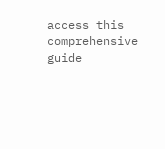access this comprehensive guide